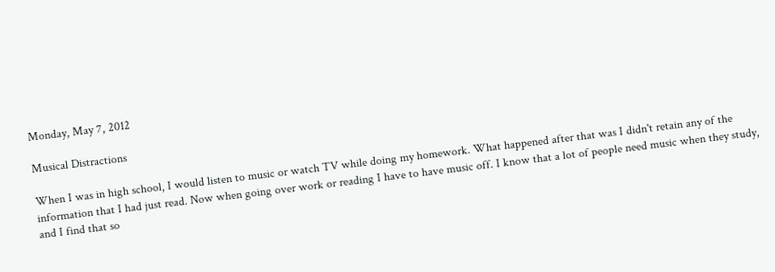Monday, May 7, 2012

Musical Distractions

When I was in high school, I would listen to music or watch TV while doing my homework. What happened after that was I didn't retain any of the information that I had just read. Now when going over work or reading I have to have music off. I know that a lot of people need music when they study, and I find that so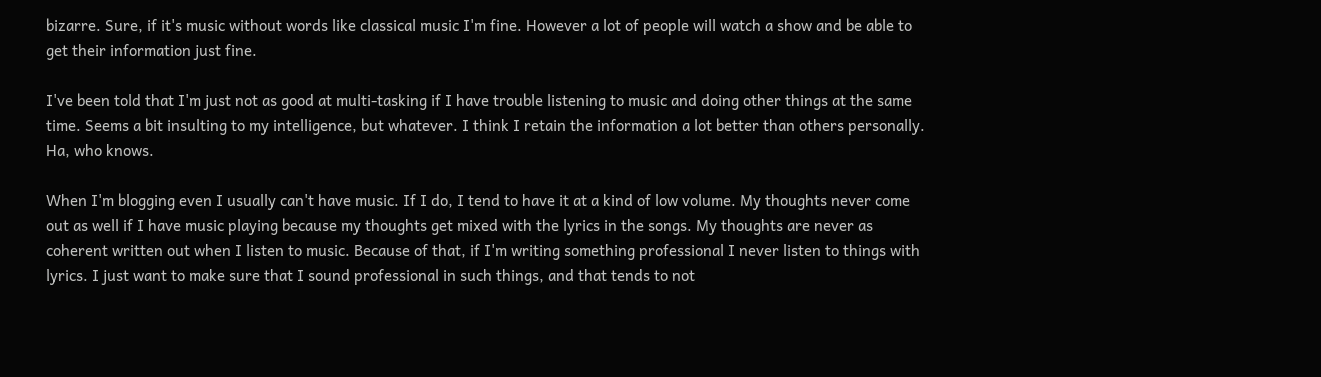bizarre. Sure, if it's music without words like classical music I'm fine. However a lot of people will watch a show and be able to get their information just fine.

I've been told that I'm just not as good at multi-tasking if I have trouble listening to music and doing other things at the same time. Seems a bit insulting to my intelligence, but whatever. I think I retain the information a lot better than others personally. Ha, who knows.

When I'm blogging even I usually can't have music. If I do, I tend to have it at a kind of low volume. My thoughts never come out as well if I have music playing because my thoughts get mixed with the lyrics in the songs. My thoughts are never as coherent written out when I listen to music. Because of that, if I'm writing something professional I never listen to things with lyrics. I just want to make sure that I sound professional in such things, and that tends to not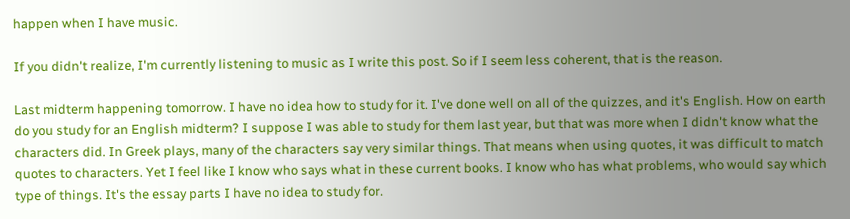happen when I have music.

If you didn't realize, I'm currently listening to music as I write this post. So if I seem less coherent, that is the reason.

Last midterm happening tomorrow. I have no idea how to study for it. I've done well on all of the quizzes, and it's English. How on earth do you study for an English midterm? I suppose I was able to study for them last year, but that was more when I didn't know what the characters did. In Greek plays, many of the characters say very similar things. That means when using quotes, it was difficult to match quotes to characters. Yet I feel like I know who says what in these current books. I know who has what problems, who would say which type of things. It's the essay parts I have no idea to study for.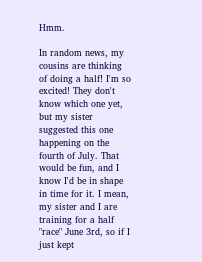Hmm.

In random news, my cousins are thinking of doing a half! I'm so excited! They don't know which one yet, but my sister suggested this one happening on the fourth of July. That would be fun, and I know I'd be in shape in time for it. I mean, my sister and I are training for a half "race" June 3rd, so if I just kept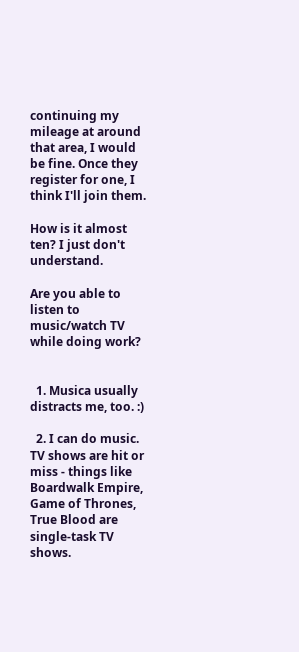continuing my mileage at around that area, I would be fine. Once they register for one, I think I'll join them.

How is it almost ten? I just don't understand.

Are you able to listen to music/watch TV while doing work?


  1. Musica usually distracts me, too. :)

  2. I can do music. TV shows are hit or miss - things like Boardwalk Empire, Game of Thrones, True Blood are single-task TV shows.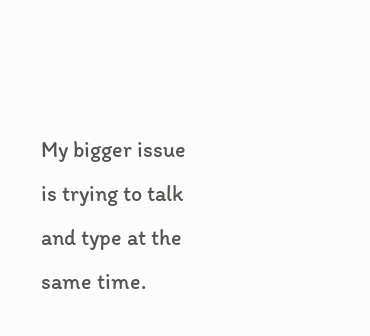My bigger issue is trying to talk and type at the same time.